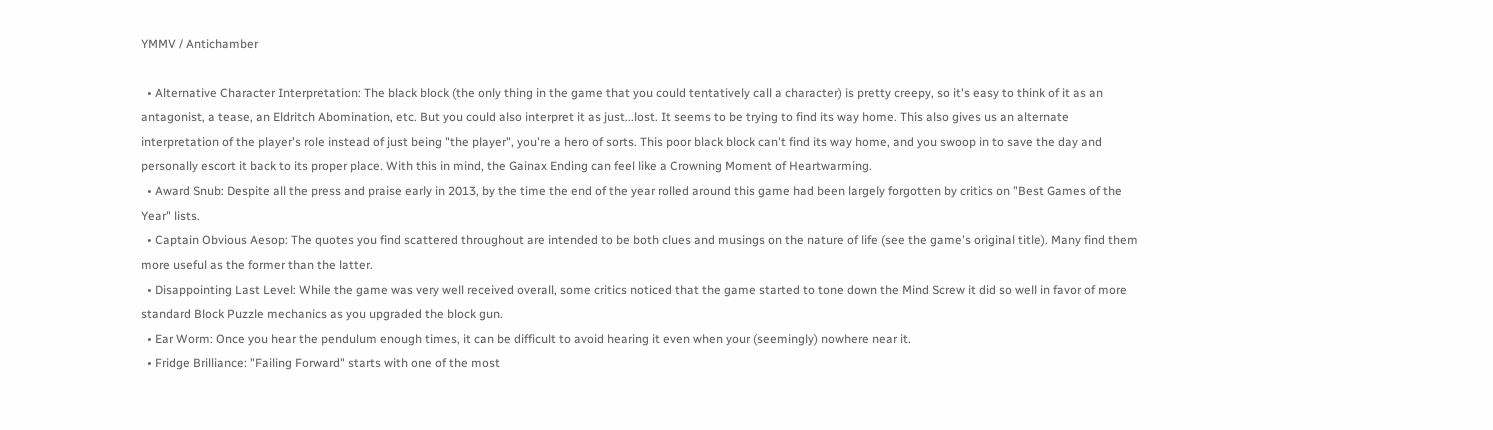YMMV / Antichamber

  • Alternative Character Interpretation: The black block (the only thing in the game that you could tentatively call a character) is pretty creepy, so it's easy to think of it as an antagonist, a tease, an Eldritch Abomination, etc. But you could also interpret it as just...lost. It seems to be trying to find its way home. This also gives us an alternate interpretation of the player's role instead of just being "the player", you're a hero of sorts. This poor black block can't find its way home, and you swoop in to save the day and personally escort it back to its proper place. With this in mind, the Gainax Ending can feel like a Crowning Moment of Heartwarming.
  • Award Snub: Despite all the press and praise early in 2013, by the time the end of the year rolled around this game had been largely forgotten by critics on "Best Games of the Year" lists.
  • Captain Obvious Aesop: The quotes you find scattered throughout are intended to be both clues and musings on the nature of life (see the game's original title). Many find them more useful as the former than the latter.
  • Disappointing Last Level: While the game was very well received overall, some critics noticed that the game started to tone down the Mind Screw it did so well in favor of more standard Block Puzzle mechanics as you upgraded the block gun.
  • Ear Worm: Once you hear the pendulum enough times, it can be difficult to avoid hearing it even when your (seemingly) nowhere near it.
  • Fridge Brilliance: "Failing Forward" starts with one of the most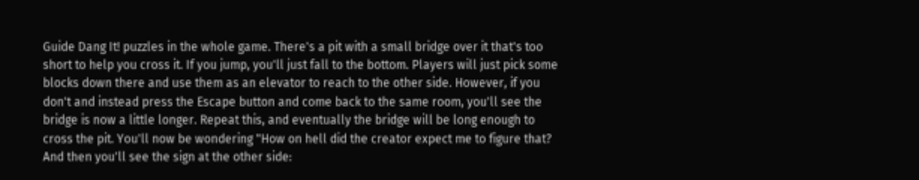Guide Dang It! puzzles in the whole game. There's a pit with a small bridge over it that's too short to help you cross it. If you jump, you'll just fall to the bottom. Players will just pick some blocks down there and use them as an elevator to reach to the other side. However, if you don't and instead press the Escape button and come back to the same room, you'll see the bridge is now a little longer. Repeat this, and eventually the bridge will be long enough to cross the pit. You'll now be wondering "How on hell did the creator expect me to figure that? And then you'll see the sign at the other side: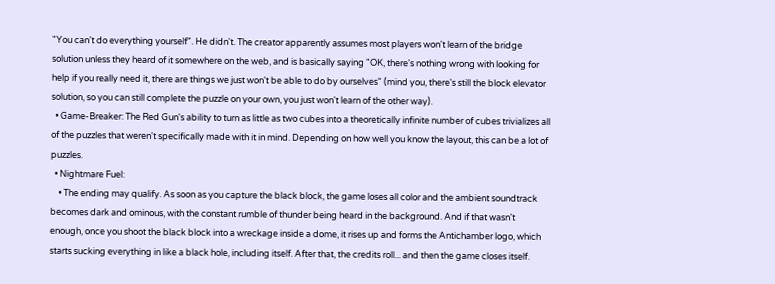"You can't do everything yourself". He didn't. The creator apparently assumes most players won't learn of the bridge solution unless they heard of it somewhere on the web, and is basically saying "OK, there's nothing wrong with looking for help if you really need it, there are things we just won't be able to do by ourselves" (mind you, there's still the block elevator solution, so you can still complete the puzzle on your own, you just won't learn of the other way).
  • Game-Breaker: The Red Gun's ability to turn as little as two cubes into a theoretically infinite number of cubes trivializes all of the puzzles that weren't specifically made with it in mind. Depending on how well you know the layout, this can be a lot of puzzles.
  • Nightmare Fuel:
    • The ending may qualify. As soon as you capture the black block, the game loses all color and the ambient soundtrack becomes dark and ominous, with the constant rumble of thunder being heard in the background. And if that wasn't enough, once you shoot the black block into a wreckage inside a dome, it rises up and forms the Antichamber logo, which starts sucking everything in like a black hole, including itself. After that, the credits roll... and then the game closes itself.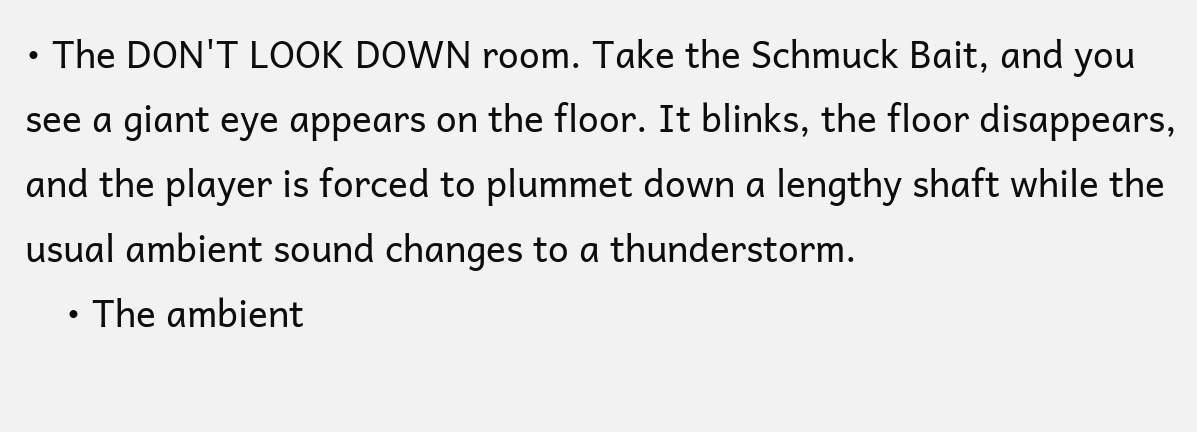• The DON'T LOOK DOWN room. Take the Schmuck Bait, and you see a giant eye appears on the floor. It blinks, the floor disappears, and the player is forced to plummet down a lengthy shaft while the usual ambient sound changes to a thunderstorm.
    • The ambient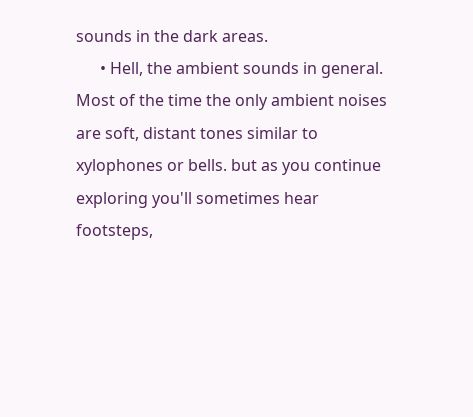sounds in the dark areas.
      • Hell, the ambient sounds in general. Most of the time the only ambient noises are soft, distant tones similar to xylophones or bells. but as you continue exploring you'll sometimes hear footsteps,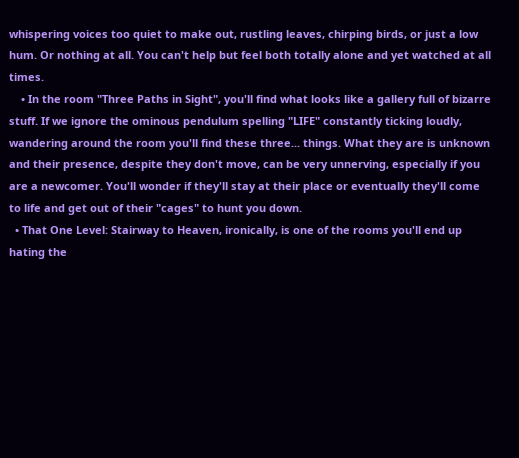whispering voices too quiet to make out, rustling leaves, chirping birds, or just a low hum. Or nothing at all. You can't help but feel both totally alone and yet watched at all times.
    • In the room "Three Paths in Sight", you'll find what looks like a gallery full of bizarre stuff. If we ignore the ominous pendulum spelling "LIFE" constantly ticking loudly, wandering around the room you'll find these three... things. What they are is unknown and their presence, despite they don't move, can be very unnerving, especially if you are a newcomer. You'll wonder if they'll stay at their place or eventually they'll come to life and get out of their "cages" to hunt you down.
  • That One Level: Stairway to Heaven, ironically, is one of the rooms you'll end up hating the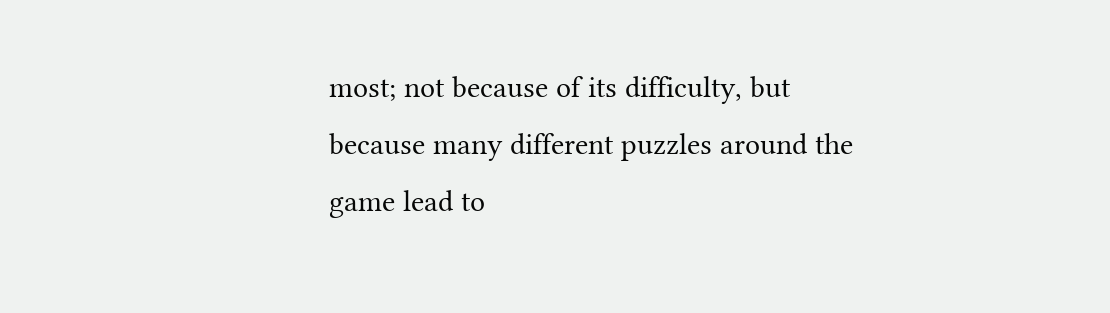most; not because of its difficulty, but because many different puzzles around the game lead to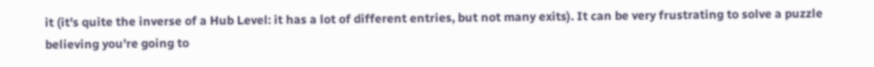it (it's quite the inverse of a Hub Level: it has a lot of different entries, but not many exits). It can be very frustrating to solve a puzzle believing you're going to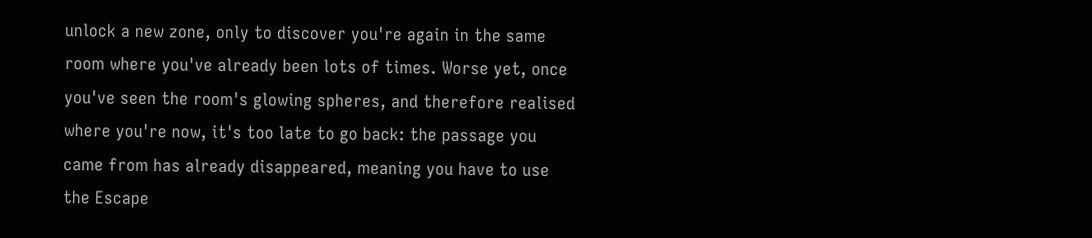unlock a new zone, only to discover you're again in the same room where you've already been lots of times. Worse yet, once you've seen the room's glowing spheres, and therefore realised where you're now, it's too late to go back: the passage you came from has already disappeared, meaning you have to use the Escape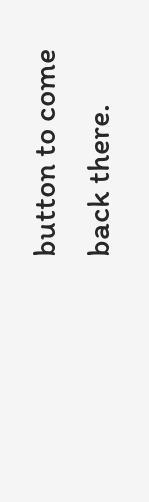button to come back there.